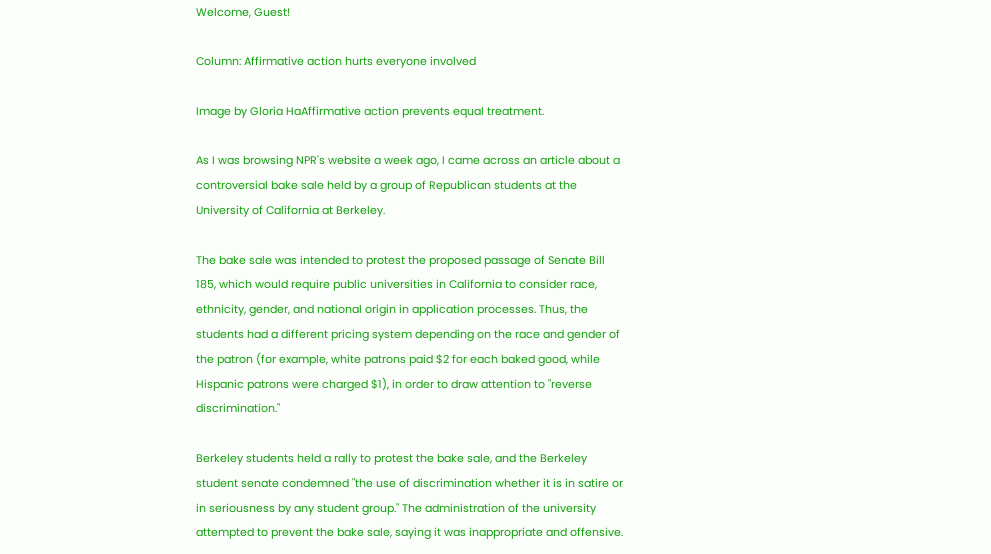Welcome, Guest!

Column: Affirmative action hurts everyone involved

Image by Gloria HaAffirmative action prevents equal treatment.

As I was browsing NPR's website a week ago, I came across an article about a controversial bake sale held by a group of Republican students at the University of California at Berkeley.

The bake sale was intended to protest the proposed passage of Senate Bill 185, which would require public universities in California to consider race, ethnicity, gender, and national origin in application processes. Thus, the students had a different pricing system depending on the race and gender of the patron (for example, white patrons paid $2 for each baked good, while Hispanic patrons were charged $1), in order to draw attention to "reverse discrimination."

Berkeley students held a rally to protest the bake sale, and the Berkeley student senate condemned "the use of discrimination whether it is in satire or in seriousness by any student group." The administration of the university attempted to prevent the bake sale, saying it was inappropriate and offensive.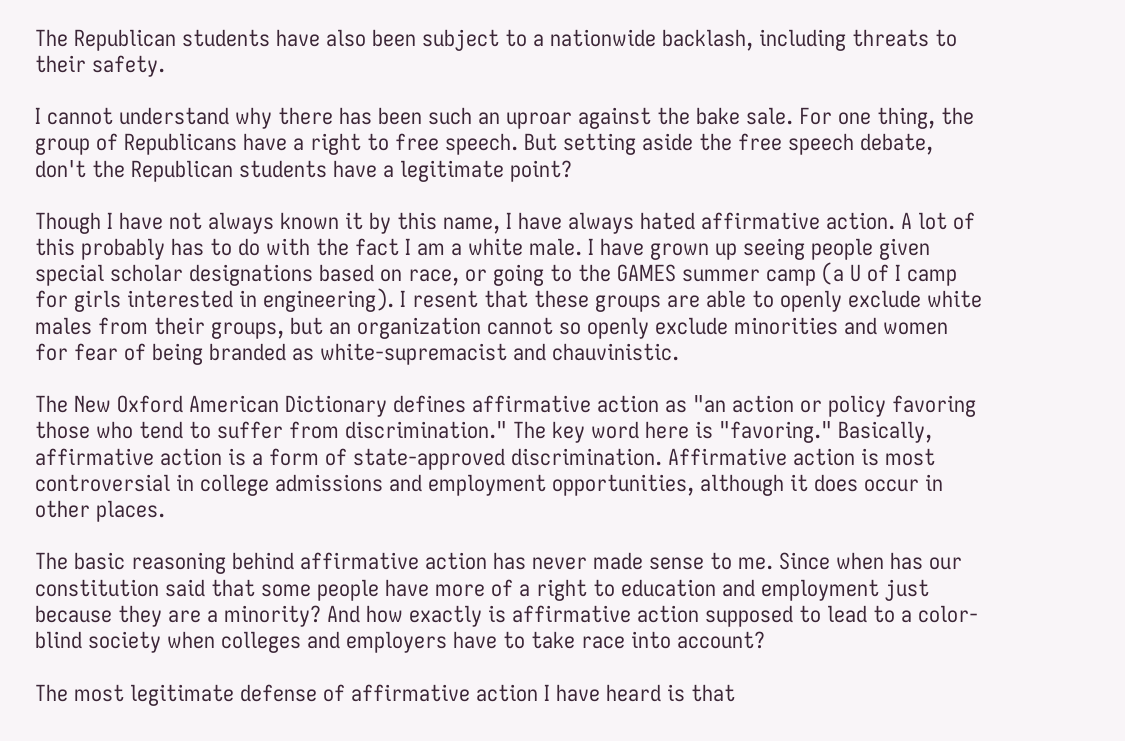The Republican students have also been subject to a nationwide backlash, including threats to their safety.

I cannot understand why there has been such an uproar against the bake sale. For one thing, the group of Republicans have a right to free speech. But setting aside the free speech debate, don't the Republican students have a legitimate point?

Though I have not always known it by this name, I have always hated affirmative action. A lot of this probably has to do with the fact I am a white male. I have grown up seeing people given special scholar designations based on race, or going to the GAMES summer camp (a U of I camp for girls interested in engineering). I resent that these groups are able to openly exclude white males from their groups, but an organization cannot so openly exclude minorities and women for fear of being branded as white-supremacist and chauvinistic.

The New Oxford American Dictionary defines affirmative action as "an action or policy favoring those who tend to suffer from discrimination." The key word here is "favoring." Basically, affirmative action is a form of state-approved discrimination. Affirmative action is most controversial in college admissions and employment opportunities, although it does occur in other places.

The basic reasoning behind affirmative action has never made sense to me. Since when has our constitution said that some people have more of a right to education and employment just because they are a minority? And how exactly is affirmative action supposed to lead to a color-blind society when colleges and employers have to take race into account?

The most legitimate defense of affirmative action I have heard is that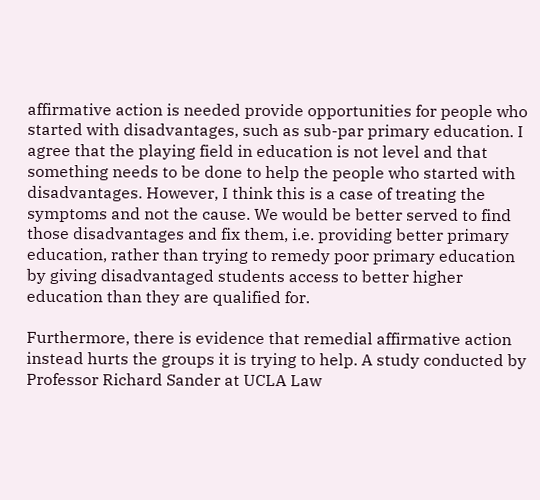affirmative action is needed provide opportunities for people who started with disadvantages, such as sub-par primary education. I agree that the playing field in education is not level and that something needs to be done to help the people who started with disadvantages. However, I think this is a case of treating the symptoms and not the cause. We would be better served to find those disadvantages and fix them, i.e. providing better primary education, rather than trying to remedy poor primary education by giving disadvantaged students access to better higher education than they are qualified for.

Furthermore, there is evidence that remedial affirmative action instead hurts the groups it is trying to help. A study conducted by Professor Richard Sander at UCLA Law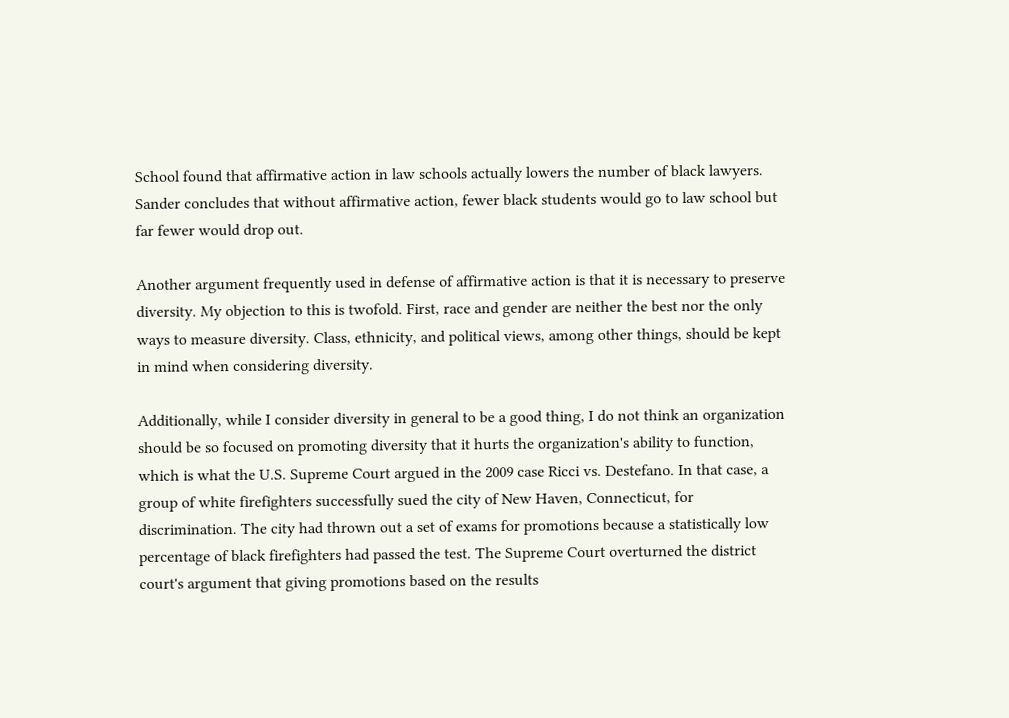School found that affirmative action in law schools actually lowers the number of black lawyers. Sander concludes that without affirmative action, fewer black students would go to law school but far fewer would drop out.

Another argument frequently used in defense of affirmative action is that it is necessary to preserve diversity. My objection to this is twofold. First, race and gender are neither the best nor the only ways to measure diversity. Class, ethnicity, and political views, among other things, should be kept in mind when considering diversity.

Additionally, while I consider diversity in general to be a good thing, I do not think an organization should be so focused on promoting diversity that it hurts the organization's ability to function, which is what the U.S. Supreme Court argued in the 2009 case Ricci vs. Destefano. In that case, a group of white firefighters successfully sued the city of New Haven, Connecticut, for discrimination. The city had thrown out a set of exams for promotions because a statistically low percentage of black firefighters had passed the test. The Supreme Court overturned the district court's argument that giving promotions based on the results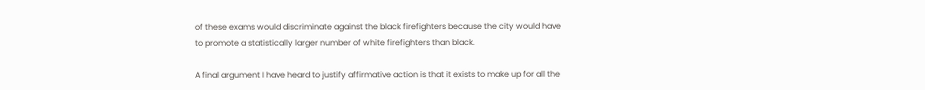of these exams would discriminate against the black firefighters because the city would have to promote a statistically larger number of white firefighters than black.

A final argument I have heard to justify affirmative action is that it exists to make up for all the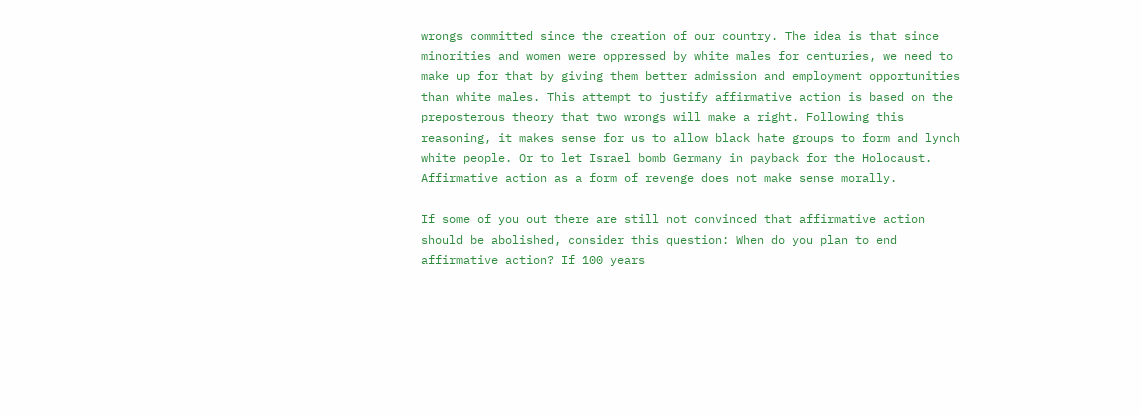wrongs committed since the creation of our country. The idea is that since minorities and women were oppressed by white males for centuries, we need to make up for that by giving them better admission and employment opportunities than white males. This attempt to justify affirmative action is based on the preposterous theory that two wrongs will make a right. Following this reasoning, it makes sense for us to allow black hate groups to form and lynch white people. Or to let Israel bomb Germany in payback for the Holocaust. Affirmative action as a form of revenge does not make sense morally.

If some of you out there are still not convinced that affirmative action should be abolished, consider this question: When do you plan to end affirmative action? If 100 years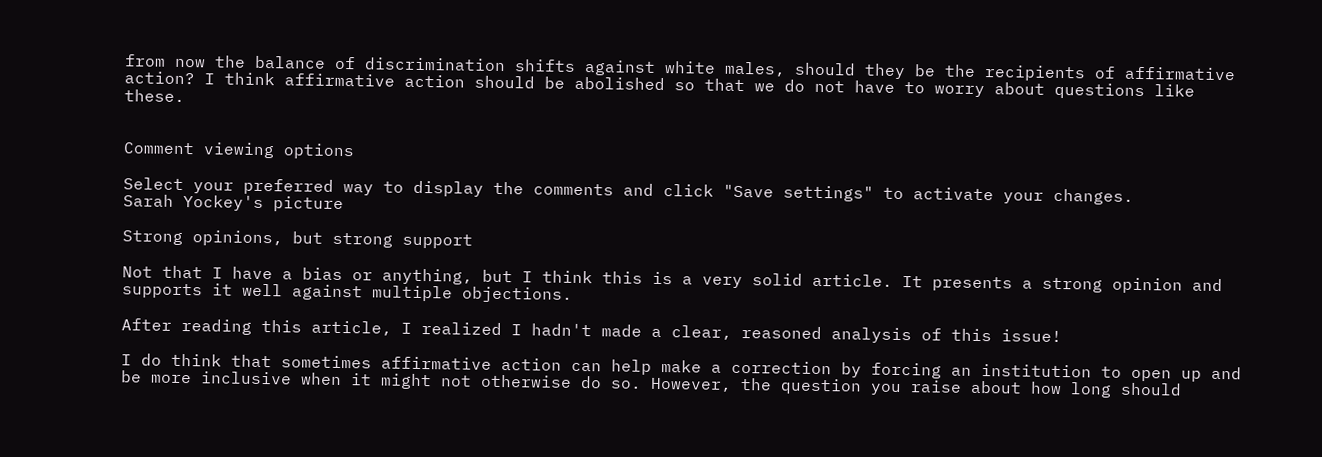from now the balance of discrimination shifts against white males, should they be the recipients of affirmative action? I think affirmative action should be abolished so that we do not have to worry about questions like these.


Comment viewing options

Select your preferred way to display the comments and click "Save settings" to activate your changes.
Sarah Yockey's picture

Strong opinions, but strong support

Not that I have a bias or anything, but I think this is a very solid article. It presents a strong opinion and supports it well against multiple objections.

After reading this article, I realized I hadn't made a clear, reasoned analysis of this issue!

I do think that sometimes affirmative action can help make a correction by forcing an institution to open up and be more inclusive when it might not otherwise do so. However, the question you raise about how long should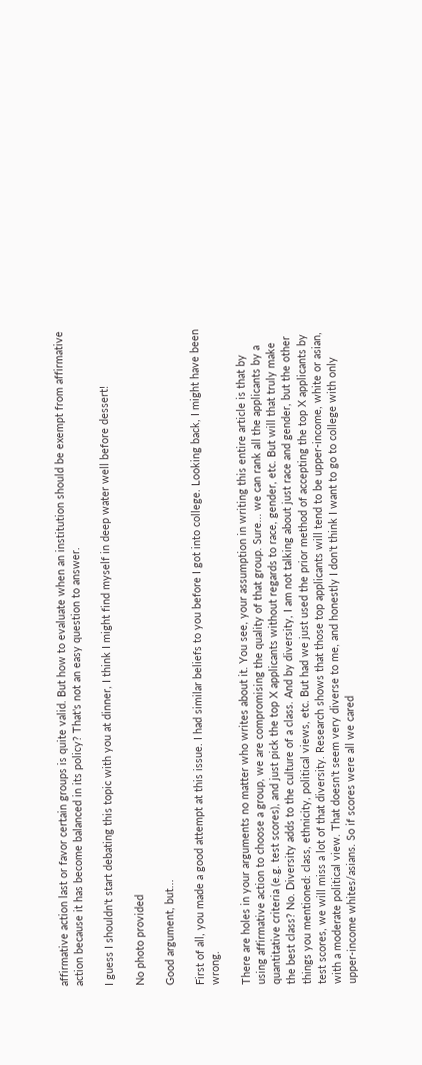affirmative action last or favor certain groups is quite valid. But how to evaluate when an institution should be exempt from affirmative action because it has become balanced in its policy? That's not an easy question to answer.

I guess I shouldn't start debating this topic with you at dinner, I think I might find myself in deep water well before dessert!

No photo provided

Good argument, but...

First of all, you made a good attempt at this issue. I had similar beliefs to you before I got into college. Looking back, I might have been wrong.

There are holes in your arguments no matter who writes about it. You see, your assumption in writing this entire article is that by using affirmative action to choose a group, we are compromising the quality of that group. Sure... we can rank all the applicants by a quantitative criteria (e.g. test scores), and just pick the top X applicants without regards to race, gender, etc. But will that truly make the best class? No. Diversity adds to the culture of a class. And by diversity, I am not talking about just race and gender, but the other things you mentioned: class, ethnicity, political views, etc. But had we just used the prior method of accepting the top X applicants by test scores, we will miss a lot of that diversity. Research shows that those top applicants will tend to be upper-income, white or asian, with a moderate political view. That doesn't seem very diverse to me, and honestly I don't think I want to go to college with only upper-income whites/asians. So if scores were all we cared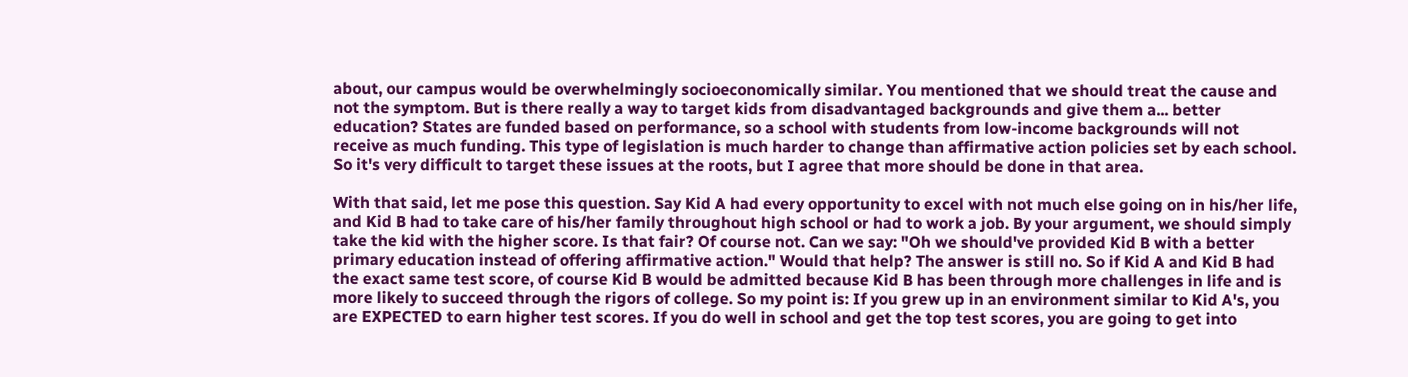about, our campus would be overwhelmingly socioeconomically similar. You mentioned that we should treat the cause and not the symptom. But is there really a way to target kids from disadvantaged backgrounds and give them a... better education? States are funded based on performance, so a school with students from low-income backgrounds will not receive as much funding. This type of legislation is much harder to change than affirmative action policies set by each school. So it's very difficult to target these issues at the roots, but I agree that more should be done in that area.

With that said, let me pose this question. Say Kid A had every opportunity to excel with not much else going on in his/her life, and Kid B had to take care of his/her family throughout high school or had to work a job. By your argument, we should simply take the kid with the higher score. Is that fair? Of course not. Can we say: "Oh we should've provided Kid B with a better primary education instead of offering affirmative action." Would that help? The answer is still no. So if Kid A and Kid B had the exact same test score, of course Kid B would be admitted because Kid B has been through more challenges in life and is more likely to succeed through the rigors of college. So my point is: If you grew up in an environment similar to Kid A's, you are EXPECTED to earn higher test scores. If you do well in school and get the top test scores, you are going to get into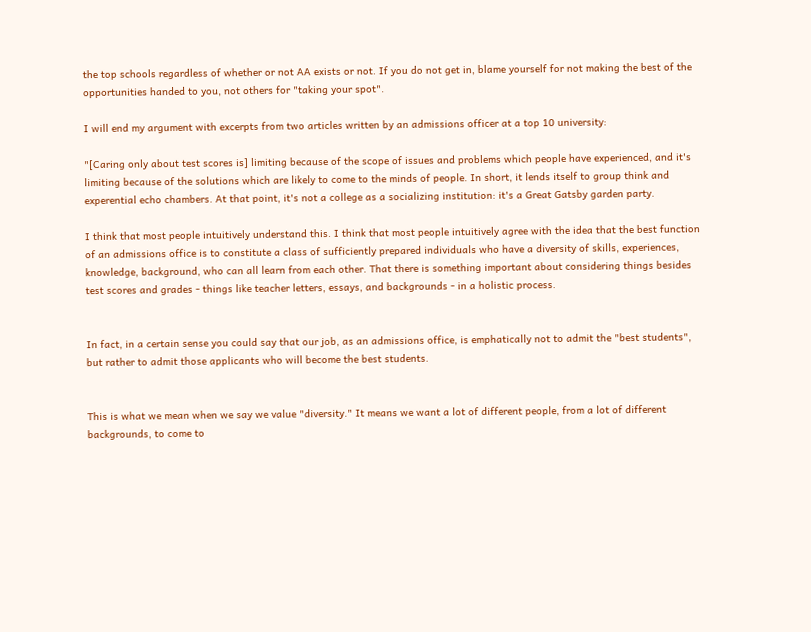the top schools regardless of whether or not AA exists or not. If you do not get in, blame yourself for not making the best of the opportunities handed to you, not others for "taking your spot".

I will end my argument with excerpts from two articles written by an admissions officer at a top 10 university:

"[Caring only about test scores is] limiting because of the scope of issues and problems which people have experienced, and it's limiting because of the solutions which are likely to come to the minds of people. In short, it lends itself to group think and experential echo chambers. At that point, it's not a college as a socializing institution: it's a Great Gatsby garden party.

I think that most people intuitively understand this. I think that most people intuitively agree with the idea that the best function of an admissions office is to constitute a class of sufficiently prepared individuals who have a diversity of skills, experiences, knowledge, background, who can all learn from each other. That there is something important about considering things besides test scores and grades - things like teacher letters, essays, and backgrounds - in a holistic process.


In fact, in a certain sense you could say that our job, as an admissions office, is emphatically not to admit the "best students", but rather to admit those applicants who will become the best students.


This is what we mean when we say we value "diversity." It means we want a lot of different people, from a lot of different backgrounds, to come to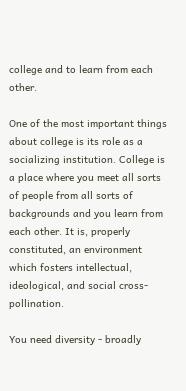college and to learn from each other.

One of the most important things about college is its role as a socializing institution. College is a place where you meet all sorts of people from all sorts of backgrounds and you learn from each other. It is, properly constituted, an environment which fosters intellectual, ideological, and social cross-pollination.

You need diversity - broadly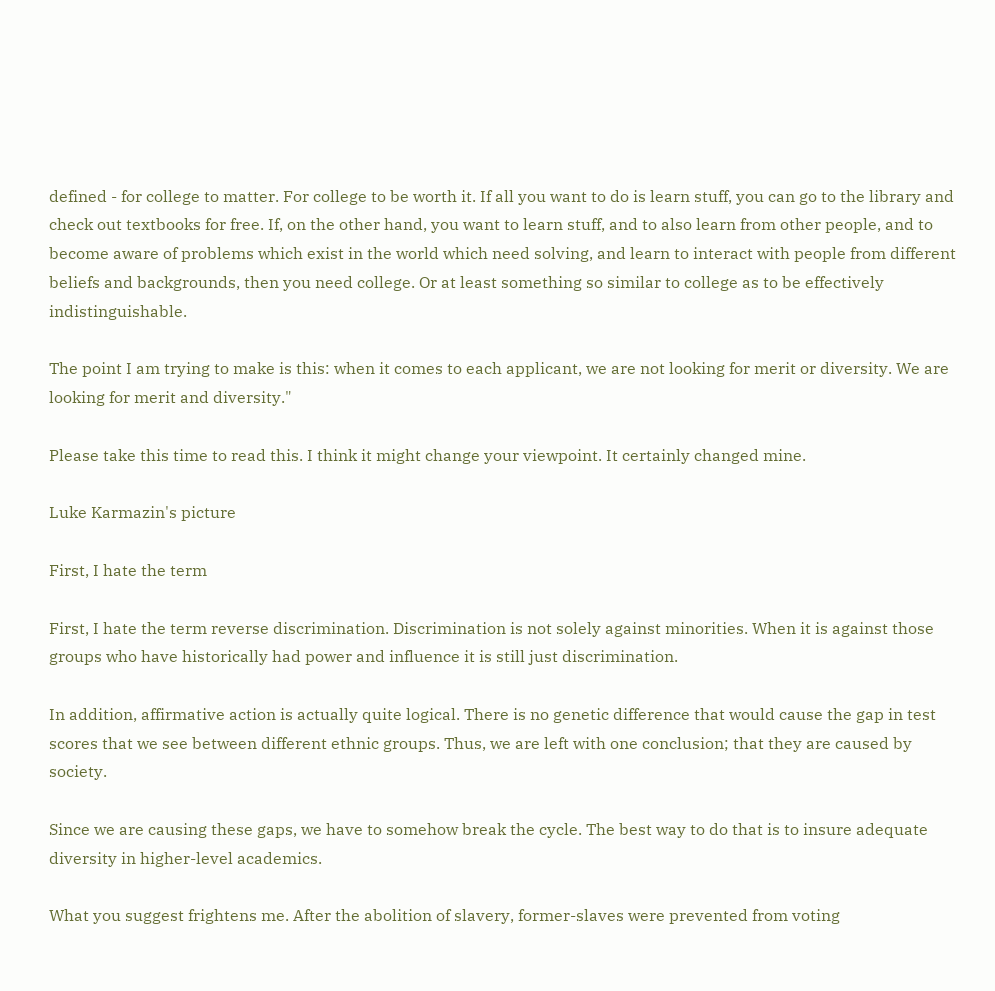defined - for college to matter. For college to be worth it. If all you want to do is learn stuff, you can go to the library and check out textbooks for free. If, on the other hand, you want to learn stuff, and to also learn from other people, and to become aware of problems which exist in the world which need solving, and learn to interact with people from different beliefs and backgrounds, then you need college. Or at least something so similar to college as to be effectively indistinguishable.

The point I am trying to make is this: when it comes to each applicant, we are not looking for merit or diversity. We are looking for merit and diversity."

Please take this time to read this. I think it might change your viewpoint. It certainly changed mine.

Luke Karmazin's picture

First, I hate the term

First, I hate the term reverse discrimination. Discrimination is not solely against minorities. When it is against those groups who have historically had power and influence it is still just discrimination.

In addition, affirmative action is actually quite logical. There is no genetic difference that would cause the gap in test scores that we see between different ethnic groups. Thus, we are left with one conclusion; that they are caused by society.

Since we are causing these gaps, we have to somehow break the cycle. The best way to do that is to insure adequate diversity in higher-level academics.

What you suggest frightens me. After the abolition of slavery, former-slaves were prevented from voting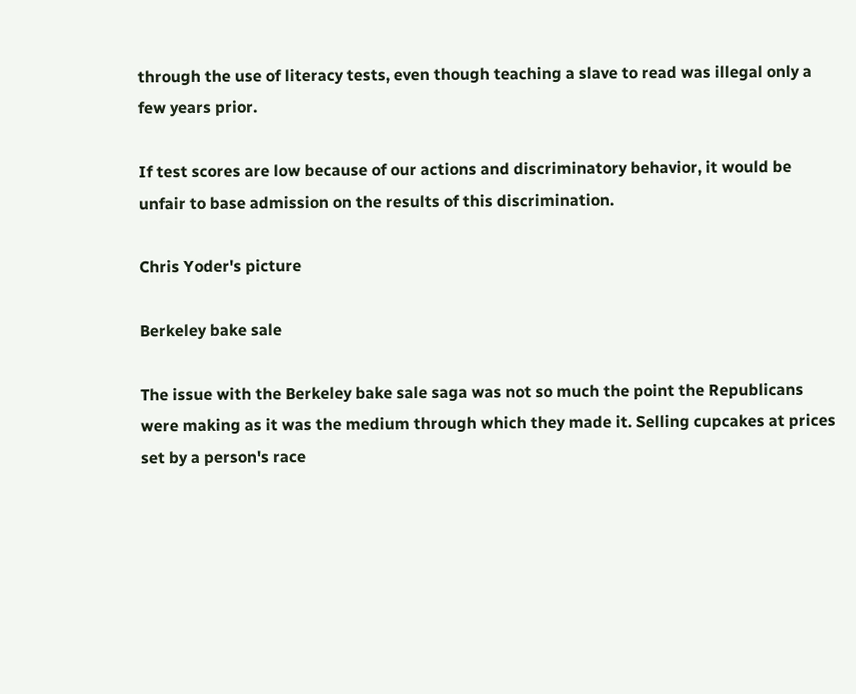through the use of literacy tests, even though teaching a slave to read was illegal only a few years prior.

If test scores are low because of our actions and discriminatory behavior, it would be unfair to base admission on the results of this discrimination.

Chris Yoder's picture

Berkeley bake sale

The issue with the Berkeley bake sale saga was not so much the point the Republicans were making as it was the medium through which they made it. Selling cupcakes at prices set by a person's race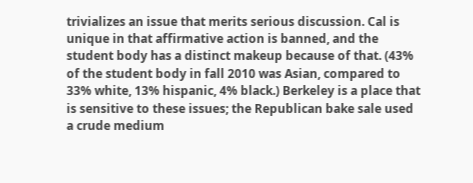trivializes an issue that merits serious discussion. Cal is unique in that affirmative action is banned, and the student body has a distinct makeup because of that. (43% of the student body in fall 2010 was Asian, compared to 33% white, 13% hispanic, 4% black.) Berkeley is a place that is sensitive to these issues; the Republican bake sale used a crude medium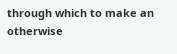through which to make an otherwise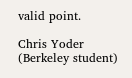valid point.

Chris Yoder (Berkeley student)